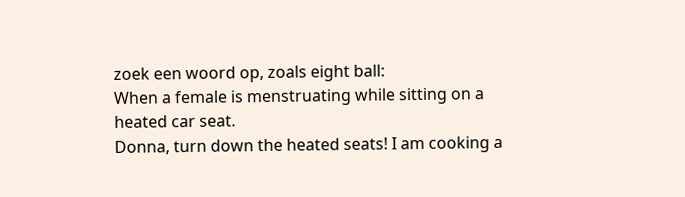zoek een woord op, zoals eight ball:
When a female is menstruating while sitting on a heated car seat.
Donna, turn down the heated seats! I am cooking a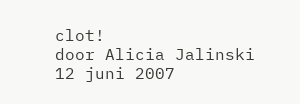clot!
door Alicia Jalinski 12 juni 2007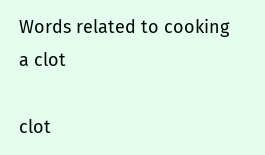Words related to cooking a clot

clot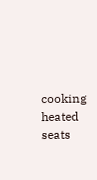cooking heated seats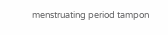menstruating period tampon